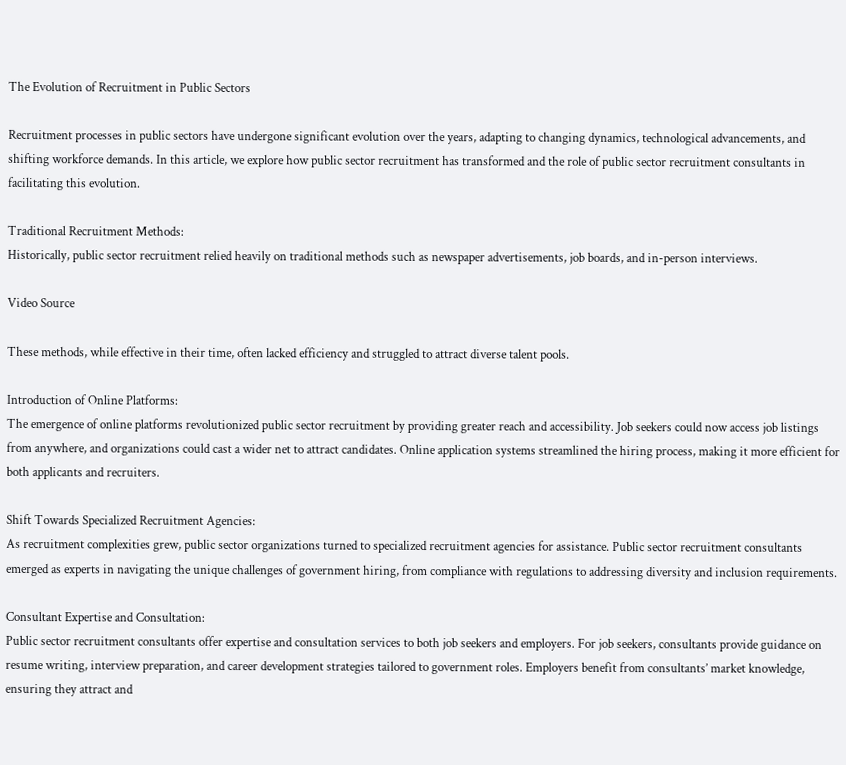The Evolution of Recruitment in Public Sectors

Recruitment processes in public sectors have undergone significant evolution over the years, adapting to changing dynamics, technological advancements, and shifting workforce demands. In this article, we explore how public sector recruitment has transformed and the role of public sector recruitment consultants in facilitating this evolution.

Traditional Recruitment Methods:
Historically, public sector recruitment relied heavily on traditional methods such as newspaper advertisements, job boards, and in-person interviews.

Video Source

These methods, while effective in their time, often lacked efficiency and struggled to attract diverse talent pools.

Introduction of Online Platforms:
The emergence of online platforms revolutionized public sector recruitment by providing greater reach and accessibility. Job seekers could now access job listings from anywhere, and organizations could cast a wider net to attract candidates. Online application systems streamlined the hiring process, making it more efficient for both applicants and recruiters.

Shift Towards Specialized Recruitment Agencies:
As recruitment complexities grew, public sector organizations turned to specialized recruitment agencies for assistance. Public sector recruitment consultants emerged as experts in navigating the unique challenges of government hiring, from compliance with regulations to addressing diversity and inclusion requirements.

Consultant Expertise and Consultation:
Public sector recruitment consultants offer expertise and consultation services to both job seekers and employers. For job seekers, consultants provide guidance on resume writing, interview preparation, and career development strategies tailored to government roles. Employers benefit from consultants’ market knowledge, ensuring they attract and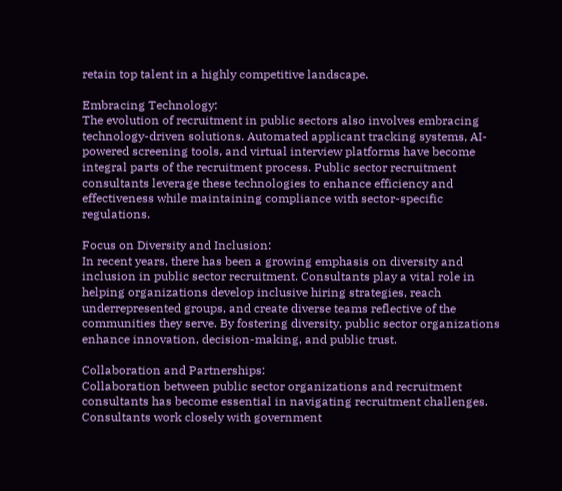retain top talent in a highly competitive landscape.

Embracing Technology:
The evolution of recruitment in public sectors also involves embracing technology-driven solutions. Automated applicant tracking systems, AI-powered screening tools, and virtual interview platforms have become integral parts of the recruitment process. Public sector recruitment consultants leverage these technologies to enhance efficiency and effectiveness while maintaining compliance with sector-specific regulations.

Focus on Diversity and Inclusion:
In recent years, there has been a growing emphasis on diversity and inclusion in public sector recruitment. Consultants play a vital role in helping organizations develop inclusive hiring strategies, reach underrepresented groups, and create diverse teams reflective of the communities they serve. By fostering diversity, public sector organizations enhance innovation, decision-making, and public trust.

Collaboration and Partnerships:
Collaboration between public sector organizations and recruitment consultants has become essential in navigating recruitment challenges. Consultants work closely with government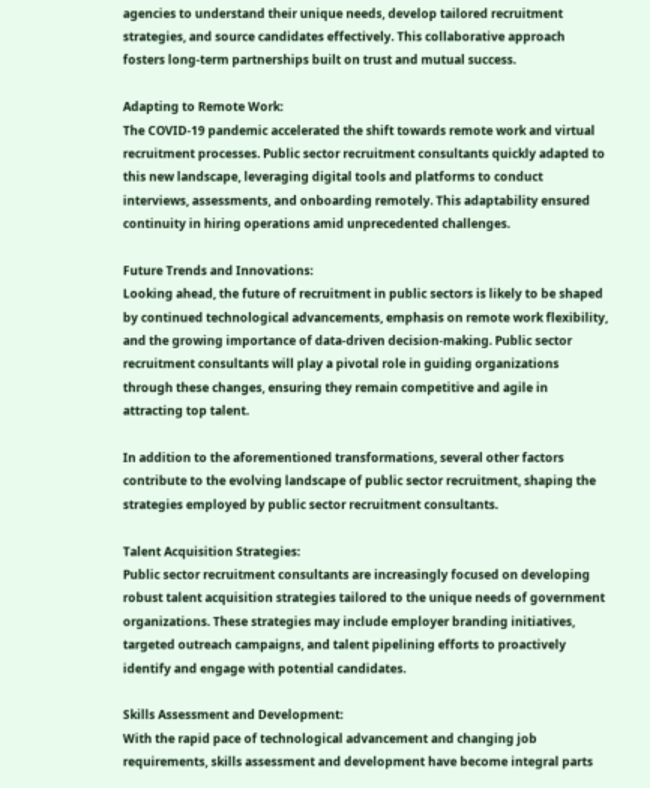agencies to understand their unique needs, develop tailored recruitment strategies, and source candidates effectively. This collaborative approach fosters long-term partnerships built on trust and mutual success.

Adapting to Remote Work:
The COVID-19 pandemic accelerated the shift towards remote work and virtual recruitment processes. Public sector recruitment consultants quickly adapted to this new landscape, leveraging digital tools and platforms to conduct interviews, assessments, and onboarding remotely. This adaptability ensured continuity in hiring operations amid unprecedented challenges.

Future Trends and Innovations:
Looking ahead, the future of recruitment in public sectors is likely to be shaped by continued technological advancements, emphasis on remote work flexibility, and the growing importance of data-driven decision-making. Public sector recruitment consultants will play a pivotal role in guiding organizations through these changes, ensuring they remain competitive and agile in attracting top talent.

In addition to the aforementioned transformations, several other factors contribute to the evolving landscape of public sector recruitment, shaping the strategies employed by public sector recruitment consultants.

Talent Acquisition Strategies:
Public sector recruitment consultants are increasingly focused on developing robust talent acquisition strategies tailored to the unique needs of government organizations. These strategies may include employer branding initiatives, targeted outreach campaigns, and talent pipelining efforts to proactively identify and engage with potential candidates.

Skills Assessment and Development:
With the rapid pace of technological advancement and changing job requirements, skills assessment and development have become integral parts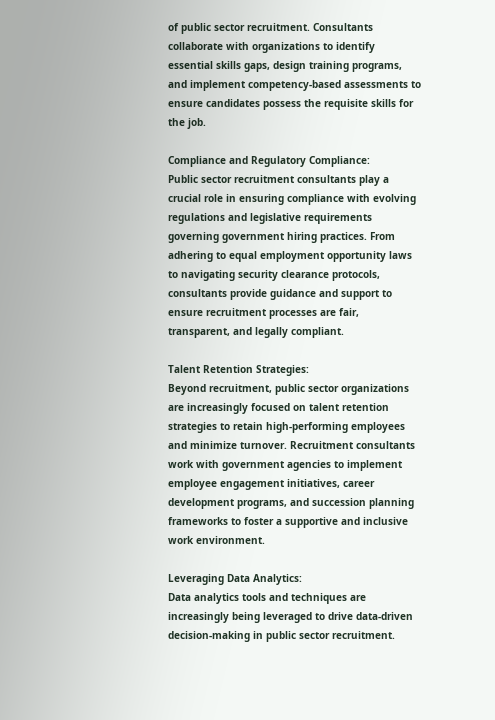of public sector recruitment. Consultants collaborate with organizations to identify essential skills gaps, design training programs, and implement competency-based assessments to ensure candidates possess the requisite skills for the job.

Compliance and Regulatory Compliance:
Public sector recruitment consultants play a crucial role in ensuring compliance with evolving regulations and legislative requirements governing government hiring practices. From adhering to equal employment opportunity laws to navigating security clearance protocols, consultants provide guidance and support to ensure recruitment processes are fair, transparent, and legally compliant.

Talent Retention Strategies:
Beyond recruitment, public sector organizations are increasingly focused on talent retention strategies to retain high-performing employees and minimize turnover. Recruitment consultants work with government agencies to implement employee engagement initiatives, career development programs, and succession planning frameworks to foster a supportive and inclusive work environment.

Leveraging Data Analytics:
Data analytics tools and techniques are increasingly being leveraged to drive data-driven decision-making in public sector recruitment.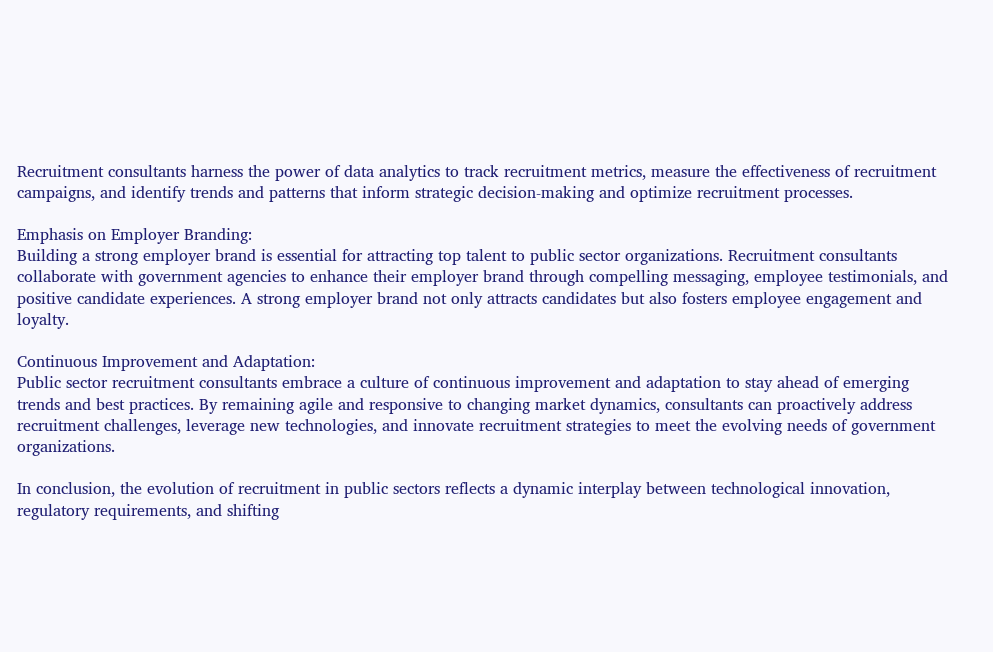Recruitment consultants harness the power of data analytics to track recruitment metrics, measure the effectiveness of recruitment campaigns, and identify trends and patterns that inform strategic decision-making and optimize recruitment processes.

Emphasis on Employer Branding:
Building a strong employer brand is essential for attracting top talent to public sector organizations. Recruitment consultants collaborate with government agencies to enhance their employer brand through compelling messaging, employee testimonials, and positive candidate experiences. A strong employer brand not only attracts candidates but also fosters employee engagement and loyalty.

Continuous Improvement and Adaptation:
Public sector recruitment consultants embrace a culture of continuous improvement and adaptation to stay ahead of emerging trends and best practices. By remaining agile and responsive to changing market dynamics, consultants can proactively address recruitment challenges, leverage new technologies, and innovate recruitment strategies to meet the evolving needs of government organizations.

In conclusion, the evolution of recruitment in public sectors reflects a dynamic interplay between technological innovation, regulatory requirements, and shifting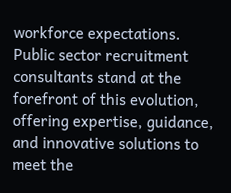workforce expectations. Public sector recruitment consultants stand at the forefront of this evolution, offering expertise, guidance, and innovative solutions to meet the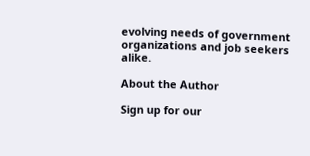evolving needs of government organizations and job seekers alike.

About the Author

Sign up for our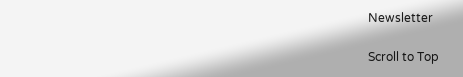Newsletter

Scroll to Top